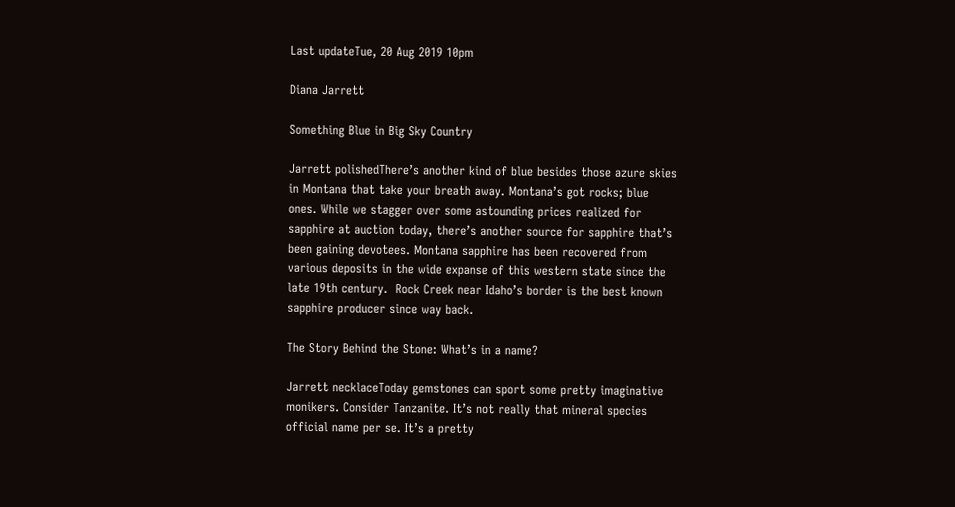Last updateTue, 20 Aug 2019 10pm

Diana Jarrett

Something Blue in Big Sky Country

Jarrett polishedThere’s another kind of blue besides those azure skies in Montana that take your breath away. Montana’s got rocks; blue ones. While we stagger over some astounding prices realized for sapphire at auction today, there’s another source for sapphire that’s been gaining devotees. Montana sapphire has been recovered from various deposits in the wide expanse of this western state since the late 19th century.  Rock Creek near Idaho’s border is the best known sapphire producer since way back.

The Story Behind the Stone: What’s in a name?

Jarrett necklaceToday gemstones can sport some pretty imaginative monikers. Consider Tanzanite. It’s not really that mineral species official name per se. It’s a pretty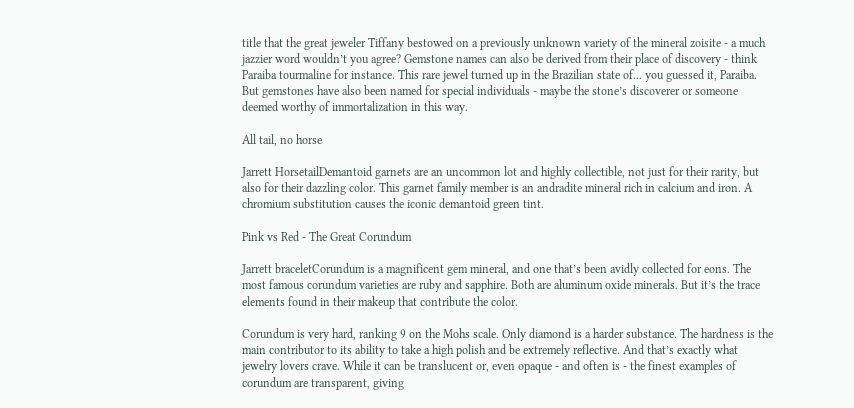title that the great jeweler Tiffany bestowed on a previously unknown variety of the mineral zoisite - a much jazzier word wouldn’t you agree? Gemstone names can also be derived from their place of discovery - think Paraiba tourmaline for instance. This rare jewel turned up in the Brazilian state of... you guessed it, Paraiba. But gemstones have also been named for special individuals - maybe the stone’s discoverer or someone deemed worthy of immortalization in this way.

All tail, no horse

Jarrett HorsetailDemantoid garnets are an uncommon lot and highly collectible, not just for their rarity, but also for their dazzling color. This garnet family member is an andradite mineral rich in calcium and iron. A chromium substitution causes the iconic demantoid green tint.

Pink vs Red - The Great Corundum

Jarrett braceletCorundum is a magnificent gem mineral, and one that’s been avidly collected for eons. The most famous corundum varieties are ruby and sapphire. Both are aluminum oxide minerals. But it’s the trace elements found in their makeup that contribute the color.

Corundum is very hard, ranking 9 on the Mohs scale. Only diamond is a harder substance. The hardness is the main contributor to its ability to take a high polish and be extremely reflective. And that’s exactly what jewelry lovers crave. While it can be translucent or, even opaque - and often is - the finest examples of corundum are transparent, giving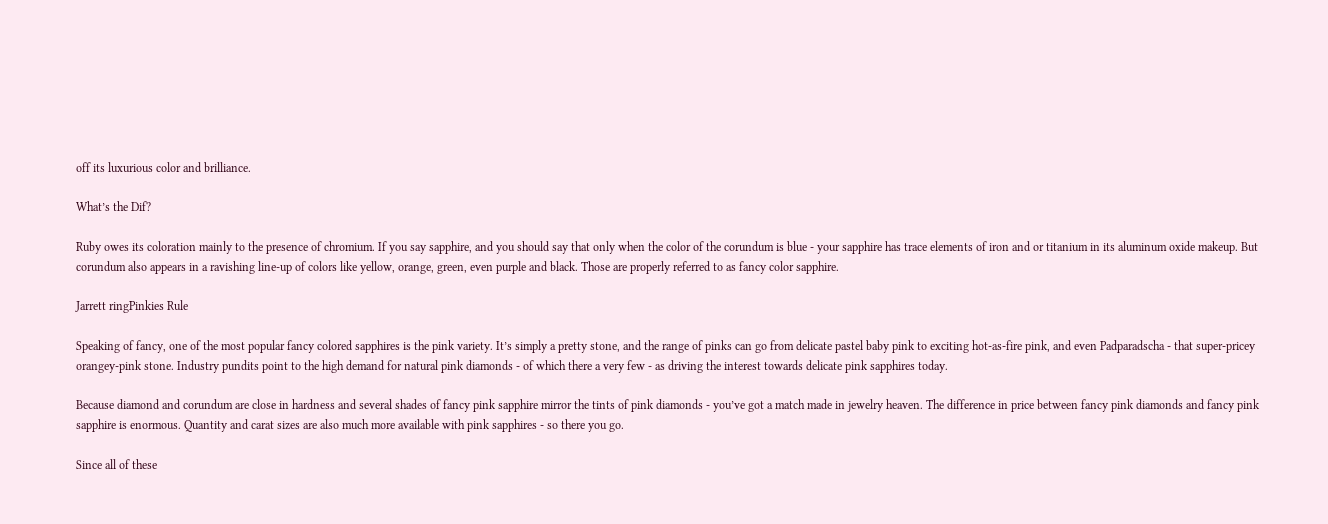off its luxurious color and brilliance.

What’s the Dif?

Ruby owes its coloration mainly to the presence of chromium. If you say sapphire, and you should say that only when the color of the corundum is blue - your sapphire has trace elements of iron and or titanium in its aluminum oxide makeup. But corundum also appears in a ravishing line-up of colors like yellow, orange, green, even purple and black. Those are properly referred to as fancy color sapphire.

Jarrett ringPinkies Rule

Speaking of fancy, one of the most popular fancy colored sapphires is the pink variety. It’s simply a pretty stone, and the range of pinks can go from delicate pastel baby pink to exciting hot-as-fire pink, and even Padparadscha - that super-pricey orangey-pink stone. Industry pundits point to the high demand for natural pink diamonds - of which there a very few - as driving the interest towards delicate pink sapphires today.

Because diamond and corundum are close in hardness and several shades of fancy pink sapphire mirror the tints of pink diamonds - you’ve got a match made in jewelry heaven. The difference in price between fancy pink diamonds and fancy pink sapphire is enormous. Quantity and carat sizes are also much more available with pink sapphires - so there you go.

Since all of these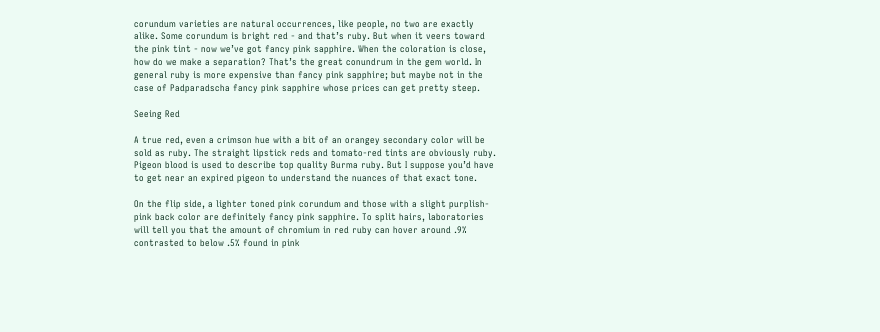corundum varieties are natural occurrences, like people, no two are exactly alike. Some corundum is bright red - and that’s ruby. But when it veers toward the pink tint - now we’ve got fancy pink sapphire. When the coloration is close, how do we make a separation? That’s the great conundrum in the gem world. In general ruby is more expensive than fancy pink sapphire; but maybe not in the case of Padparadscha fancy pink sapphire whose prices can get pretty steep.

Seeing Red

A true red, even a crimson hue with a bit of an orangey secondary color will be sold as ruby. The straight lipstick reds and tomato-red tints are obviously ruby. Pigeon blood is used to describe top quality Burma ruby. But I suppose you’d have to get near an expired pigeon to understand the nuances of that exact tone.

On the flip side, a lighter toned pink corundum and those with a slight purplish-pink back color are definitely fancy pink sapphire. To split hairs, laboratories will tell you that the amount of chromium in red ruby can hover around .9% contrasted to below .5% found in pink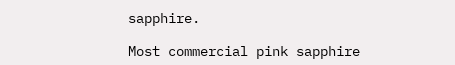sapphire.

Most commercial pink sapphire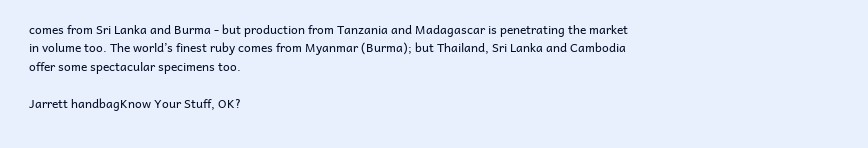comes from Sri Lanka and Burma - but production from Tanzania and Madagascar is penetrating the market in volume too. The world’s finest ruby comes from Myanmar (Burma); but Thailand, Sri Lanka and Cambodia offer some spectacular specimens too.

Jarrett handbagKnow Your Stuff, OK?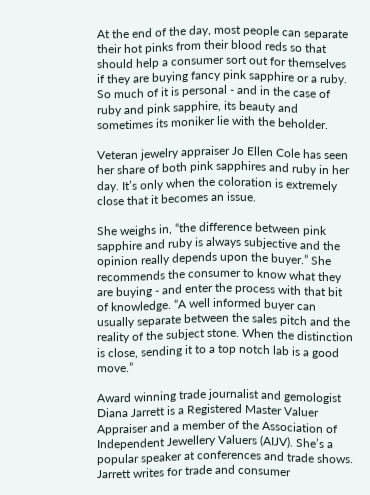At the end of the day, most people can separate their hot pinks from their blood reds so that should help a consumer sort out for themselves if they are buying fancy pink sapphire or a ruby. So much of it is personal - and in the case of ruby and pink sapphire, its beauty and sometimes its moniker lie with the beholder.

Veteran jewelry appraiser Jo Ellen Cole has seen her share of both pink sapphires and ruby in her day. It’s only when the coloration is extremely close that it becomes an issue.

She weighs in, “the difference between pink sapphire and ruby is always subjective and the opinion really depends upon the buyer.” She recommends the consumer to know what they are buying - and enter the process with that bit of knowledge. “A well informed buyer can usually separate between the sales pitch and the reality of the subject stone. When the distinction is close, sending it to a top notch lab is a good move.”

Award winning trade journalist and gemologist Diana Jarrett is a Registered Master Valuer Appraiser and a member of the Association of Independent Jewellery Valuers (AIJV). She’s a popular speaker at conferences and trade shows. Jarrett writes for trade and consumer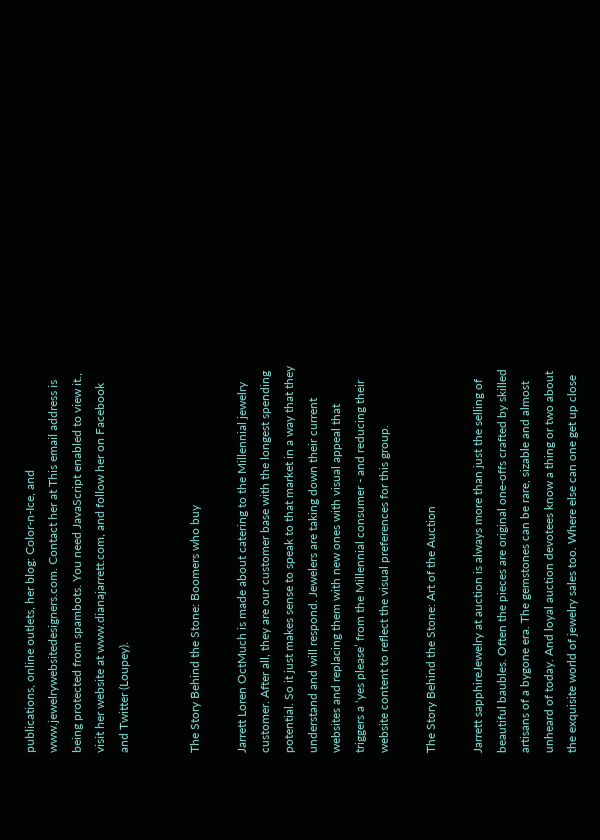publications, online outlets, her blog: Color-n-Ice, and www.jewelrywebsitedesigners.com. Contact her at This email address is being protected from spambots. You need JavaScript enabled to view it., visit her website at www.dianajarrett.com, and follow her on Facebook and Twitter (Loupey).


The Story Behind the Stone: Boomers who buy

Jarrett Loren OctMuch is made about catering to the Millennial jewelry customer. After all, they are our customer base with the longest spending potential. So it just makes sense to speak to that market in a way that they understand and will respond. Jewelers are taking down their current websites and replacing them with new ones with visual appeal that triggers a ‘yes please’ from the Millennial consumer - and reducing their website content to reflect the visual preferences for this group.

The Story Behind the Stone: Art of the Auction

Jarrett sapphireJewelry at auction is always more than just the selling of beautiful baubles. Often the pieces are original one-offs crafted by skilled artisans of a bygone era. The gemstones can be rare, sizable and almost unheard of today. And loyal auction devotees know a thing or two about the exquisite world of jewelry sales too. Where else can one get up close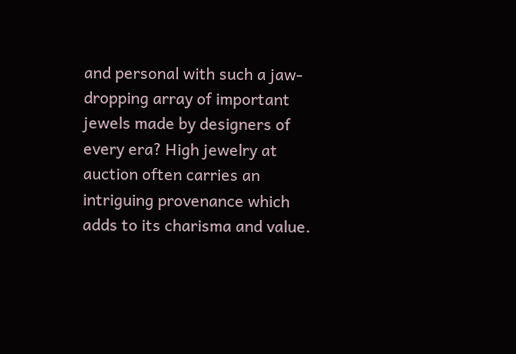and personal with such a jaw-dropping array of important jewels made by designers of every era? High jewelry at auction often carries an intriguing provenance which adds to its charisma and value.